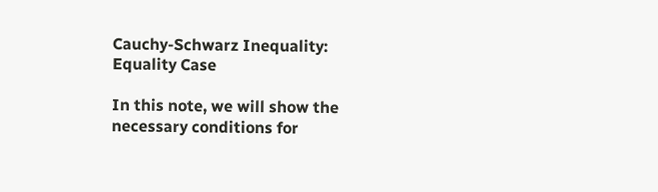Cauchy-Schwarz Inequality: Equality Case

In this note, we will show the necessary conditions for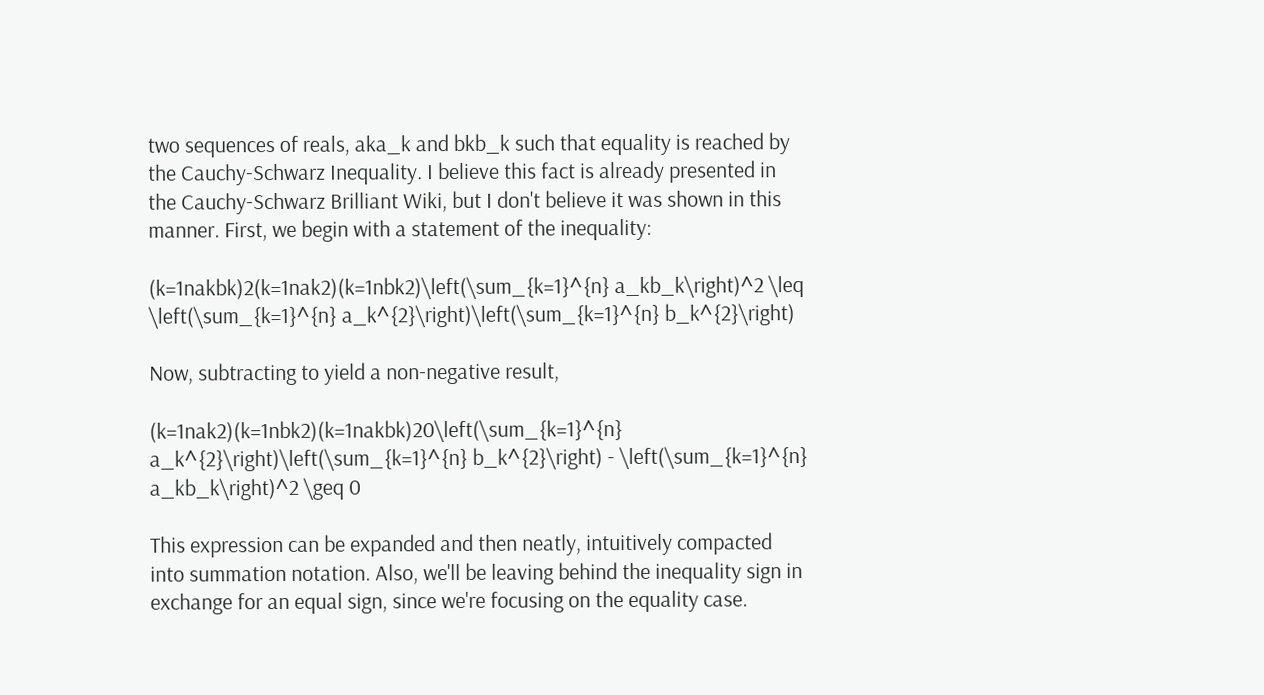two sequences of reals, aka_k and bkb_k such that equality is reached by the Cauchy-Schwarz Inequality. I believe this fact is already presented in the Cauchy-Schwarz Brilliant Wiki, but I don't believe it was shown in this manner. First, we begin with a statement of the inequality:

(k=1nakbk)2(k=1nak2)(k=1nbk2)\left(\sum_{k=1}^{n} a_kb_k\right)^2 \leq \left(\sum_{k=1}^{n} a_k^{2}\right)\left(\sum_{k=1}^{n} b_k^{2}\right)

Now, subtracting to yield a non-negative result,

(k=1nak2)(k=1nbk2)(k=1nakbk)20\left(\sum_{k=1}^{n} a_k^{2}\right)\left(\sum_{k=1}^{n} b_k^{2}\right) - \left(\sum_{k=1}^{n} a_kb_k\right)^2 \geq 0

This expression can be expanded and then neatly, intuitively compacted into summation notation. Also, we'll be leaving behind the inequality sign in exchange for an equal sign, since we're focusing on the equality case.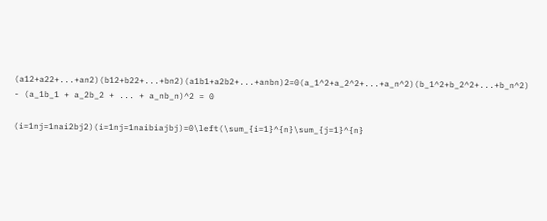(a12+a22+...+an2)(b12+b22+...+bn2)(a1b1+a2b2+...+anbn)2=0(a_1^2+a_2^2+...+a_n^2)(b_1^2+b_2^2+...+b_n^2) - (a_1b_1 + a_2b_2 + ... + a_nb_n)^2 = 0

(i=1nj=1nai2bj2)(i=1nj=1naibiajbj)=0\left(\sum_{i=1}^{n}\sum_{j=1}^{n}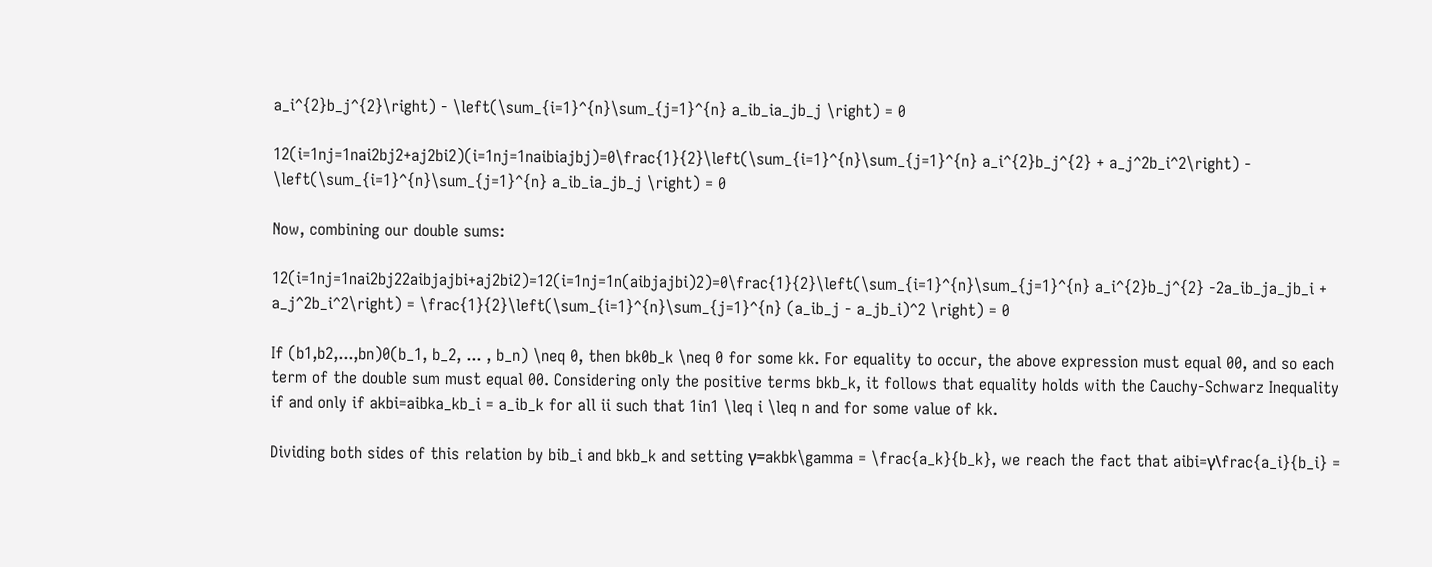a_i^{2}b_j^{2}\right) - \left(\sum_{i=1}^{n}\sum_{j=1}^{n} a_ib_ia_jb_j \right) = 0

12(i=1nj=1nai2bj2+aj2bi2)(i=1nj=1naibiajbj)=0\frac{1}{2}\left(\sum_{i=1}^{n}\sum_{j=1}^{n} a_i^{2}b_j^{2} + a_j^2b_i^2\right) - \left(\sum_{i=1}^{n}\sum_{j=1}^{n} a_ib_ia_jb_j \right) = 0

Now, combining our double sums:

12(i=1nj=1nai2bj22aibjajbi+aj2bi2)=12(i=1nj=1n(aibjajbi)2)=0\frac{1}{2}\left(\sum_{i=1}^{n}\sum_{j=1}^{n} a_i^{2}b_j^{2} -2a_ib_ja_jb_i + a_j^2b_i^2\right) = \frac{1}{2}\left(\sum_{i=1}^{n}\sum_{j=1}^{n} (a_ib_j - a_jb_i)^2 \right) = 0

If (b1,b2,...,bn)0(b_1, b_2, ... , b_n) \neq 0, then bk0b_k \neq 0 for some kk. For equality to occur, the above expression must equal 00, and so each term of the double sum must equal 00. Considering only the positive terms bkb_k, it follows that equality holds with the Cauchy-Schwarz Inequality if and only if akbi=aibka_kb_i = a_ib_k for all ii such that 1in1 \leq i \leq n and for some value of kk.

Dividing both sides of this relation by bib_i and bkb_k and setting γ=akbk\gamma = \frac{a_k}{b_k}, we reach the fact that aibi=γ\frac{a_i}{b_i} =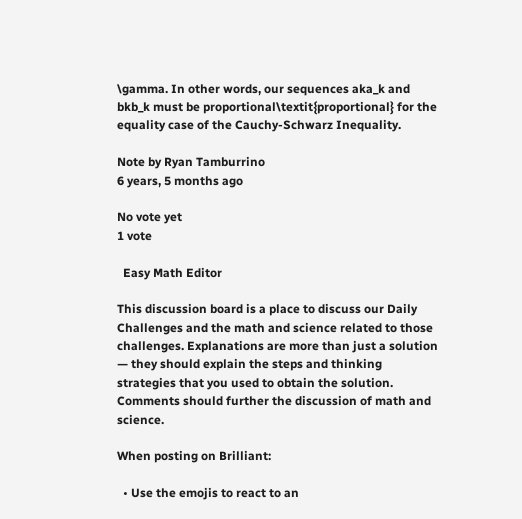\gamma. In other words, our sequences aka_k and bkb_k must be proportional\textit{proportional} for the equality case of the Cauchy-Schwarz Inequality.

Note by Ryan Tamburrino
6 years, 5 months ago

No vote yet
1 vote

  Easy Math Editor

This discussion board is a place to discuss our Daily Challenges and the math and science related to those challenges. Explanations are more than just a solution — they should explain the steps and thinking strategies that you used to obtain the solution. Comments should further the discussion of math and science.

When posting on Brilliant:

  • Use the emojis to react to an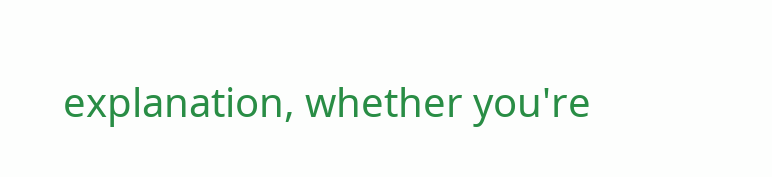explanation, whether you're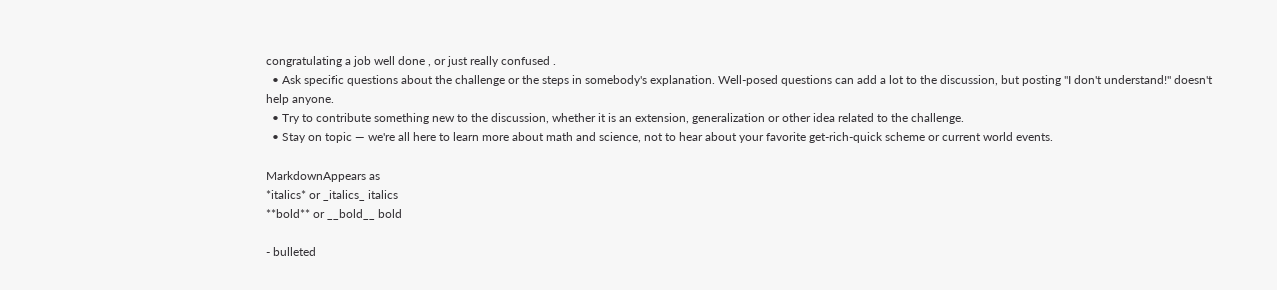congratulating a job well done , or just really confused .
  • Ask specific questions about the challenge or the steps in somebody's explanation. Well-posed questions can add a lot to the discussion, but posting "I don't understand!" doesn't help anyone.
  • Try to contribute something new to the discussion, whether it is an extension, generalization or other idea related to the challenge.
  • Stay on topic — we're all here to learn more about math and science, not to hear about your favorite get-rich-quick scheme or current world events.

MarkdownAppears as
*italics* or _italics_ italics
**bold** or __bold__ bold

- bulleted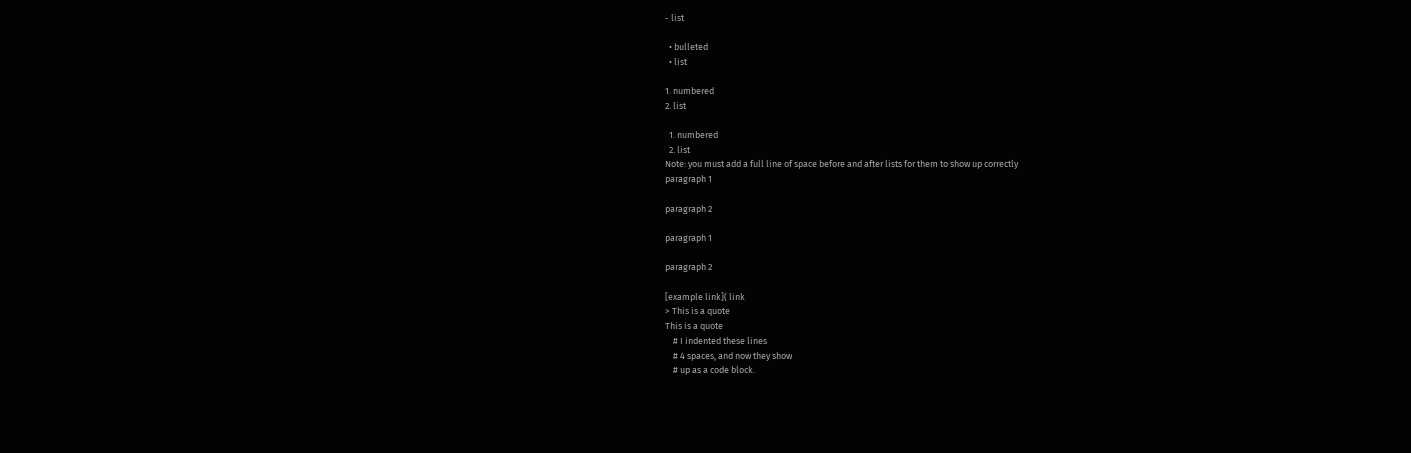- list

  • bulleted
  • list

1. numbered
2. list

  1. numbered
  2. list
Note: you must add a full line of space before and after lists for them to show up correctly
paragraph 1

paragraph 2

paragraph 1

paragraph 2

[example link]( link
> This is a quote
This is a quote
    # I indented these lines
    # 4 spaces, and now they show
    # up as a code block.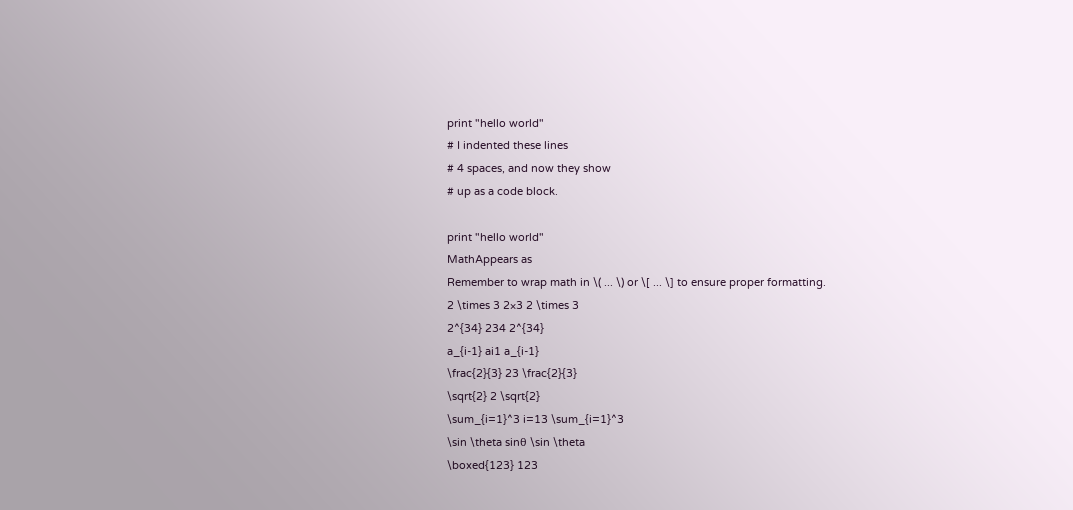print "hello world"
# I indented these lines
# 4 spaces, and now they show
# up as a code block.

print "hello world"
MathAppears as
Remember to wrap math in \( ... \) or \[ ... \] to ensure proper formatting.
2 \times 3 2×3 2 \times 3
2^{34} 234 2^{34}
a_{i-1} ai1 a_{i-1}
\frac{2}{3} 23 \frac{2}{3}
\sqrt{2} 2 \sqrt{2}
\sum_{i=1}^3 i=13 \sum_{i=1}^3
\sin \theta sinθ \sin \theta
\boxed{123} 123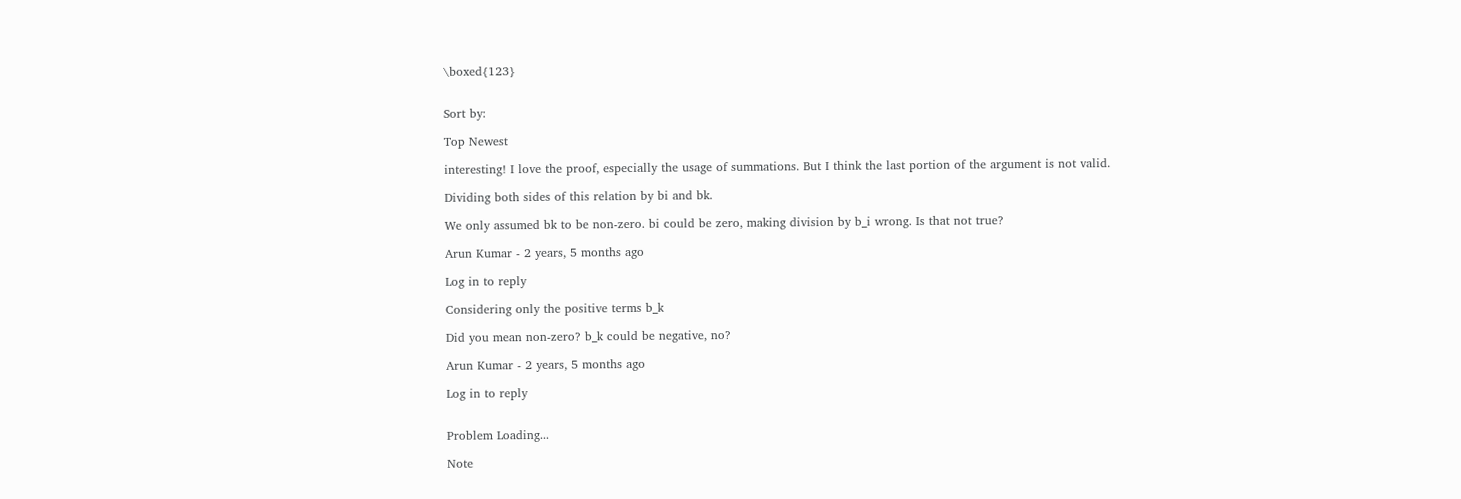\boxed{123}


Sort by:

Top Newest

interesting! I love the proof, especially the usage of summations. But I think the last portion of the argument is not valid.

Dividing both sides of this relation by bi and bk.

We only assumed bk to be non-zero. bi could be zero, making division by b_i wrong. Is that not true?

Arun Kumar - 2 years, 5 months ago

Log in to reply

Considering only the positive terms b_k

Did you mean non-zero? b_k could be negative, no?

Arun Kumar - 2 years, 5 months ago

Log in to reply


Problem Loading...

Note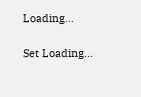Loading...

Set Loading...